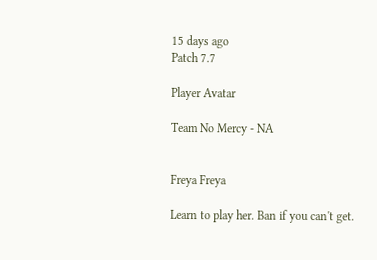15 days ago
Patch 7.7

Player Avatar

Team No Mercy - NA


Freya Freya

Learn to play her. Ban if you can't get.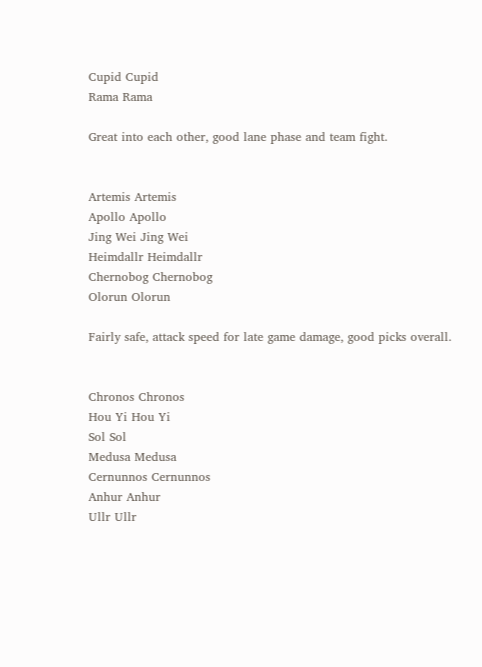Cupid Cupid
Rama Rama

Great into each other, good lane phase and team fight.


Artemis Artemis
Apollo Apollo
Jing Wei Jing Wei
Heimdallr Heimdallr
Chernobog Chernobog
Olorun Olorun

Fairly safe, attack speed for late game damage, good picks overall.


Chronos Chronos
Hou Yi Hou Yi
Sol Sol
Medusa Medusa
Cernunnos Cernunnos
Anhur Anhur
Ullr Ullr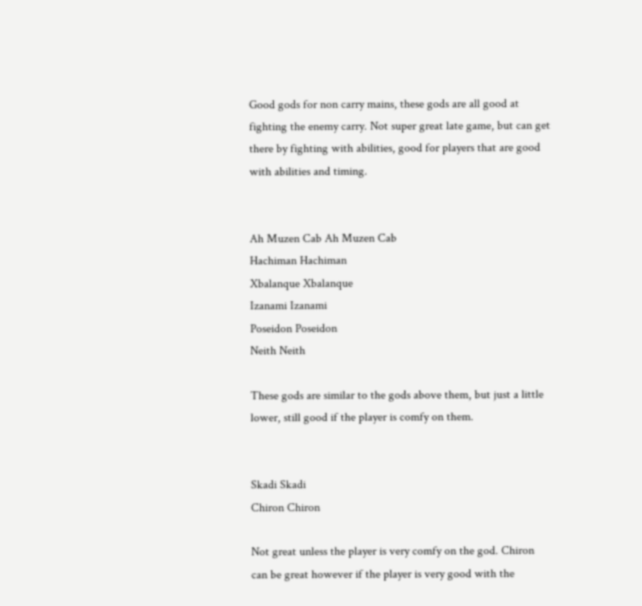Good gods for non carry mains, these gods are all good at fighting the enemy carry. Not super great late game, but can get there by fighting with abilities, good for players that are good with abilities and timing.


Ah Muzen Cab Ah Muzen Cab
Hachiman Hachiman
Xbalanque Xbalanque
Izanami Izanami
Poseidon Poseidon
Neith Neith

These gods are similar to the gods above them, but just a little lower, still good if the player is comfy on them.


Skadi Skadi
Chiron Chiron

Not great unless the player is very comfy on the god. Chiron can be great however if the player is very good with the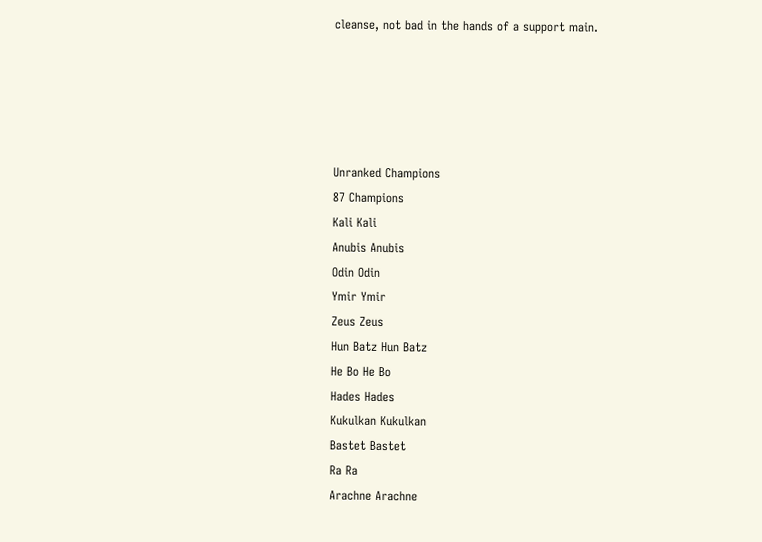cleanse, not bad in the hands of a support main.





Unranked Champions
87 Champions
Kali Kali
Anubis Anubis
Odin Odin
Ymir Ymir
Zeus Zeus
Hun Batz Hun Batz
He Bo He Bo
Hades Hades
Kukulkan Kukulkan
Bastet Bastet
Ra Ra
Arachne Arachne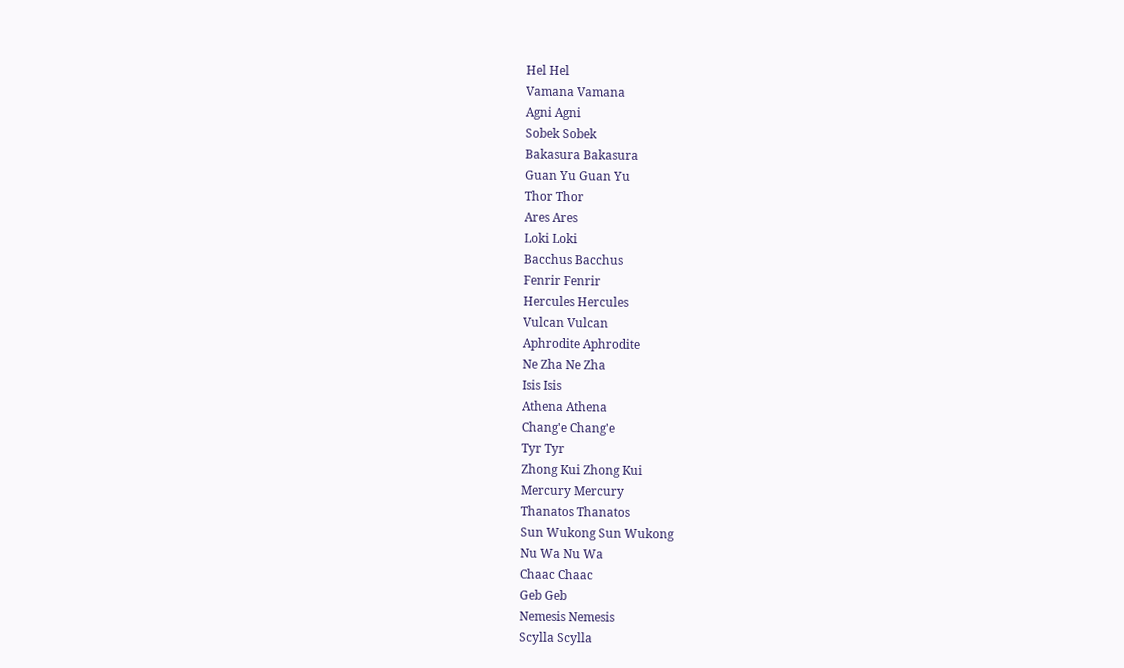Hel Hel
Vamana Vamana
Agni Agni
Sobek Sobek
Bakasura Bakasura
Guan Yu Guan Yu
Thor Thor
Ares Ares
Loki Loki
Bacchus Bacchus
Fenrir Fenrir
Hercules Hercules
Vulcan Vulcan
Aphrodite Aphrodite
Ne Zha Ne Zha
Isis Isis
Athena Athena
Chang'e Chang'e
Tyr Tyr
Zhong Kui Zhong Kui
Mercury Mercury
Thanatos Thanatos
Sun Wukong Sun Wukong
Nu Wa Nu Wa
Chaac Chaac
Geb Geb
Nemesis Nemesis
Scylla Scylla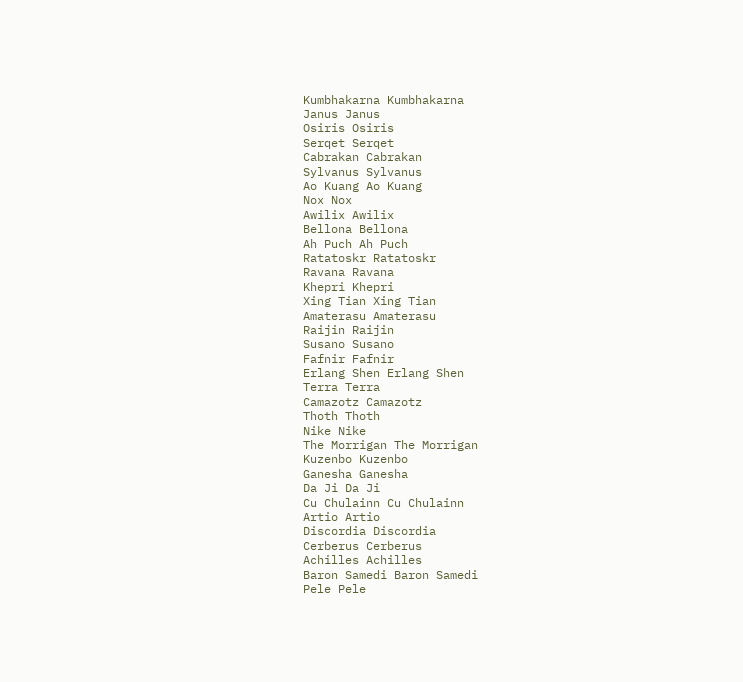Kumbhakarna Kumbhakarna
Janus Janus
Osiris Osiris
Serqet Serqet
Cabrakan Cabrakan
Sylvanus Sylvanus
Ao Kuang Ao Kuang
Nox Nox
Awilix Awilix
Bellona Bellona
Ah Puch Ah Puch
Ratatoskr Ratatoskr
Ravana Ravana
Khepri Khepri
Xing Tian Xing Tian
Amaterasu Amaterasu
Raijin Raijin
Susano Susano
Fafnir Fafnir
Erlang Shen Erlang Shen
Terra Terra
Camazotz Camazotz
Thoth Thoth
Nike Nike
The Morrigan The Morrigan
Kuzenbo Kuzenbo
Ganesha Ganesha
Da Ji Da Ji
Cu Chulainn Cu Chulainn
Artio Artio
Discordia Discordia
Cerberus Cerberus
Achilles Achilles
Baron Samedi Baron Samedi
Pele Pele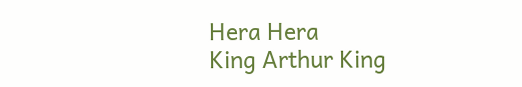Hera Hera
King Arthur King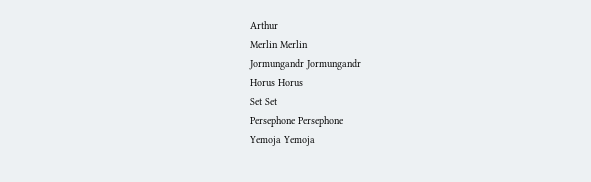Arthur
Merlin Merlin
Jormungandr Jormungandr
Horus Horus
Set Set
Persephone Persephone
Yemoja Yemoja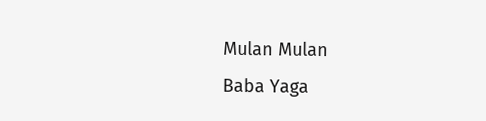Mulan Mulan
Baba Yaga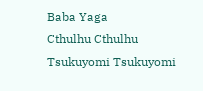Baba Yaga
Cthulhu Cthulhu
Tsukuyomi Tsukuyomi